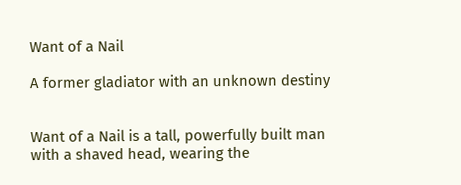Want of a Nail

A former gladiator with an unknown destiny


Want of a Nail is a tall, powerfully built man with a shaved head, wearing the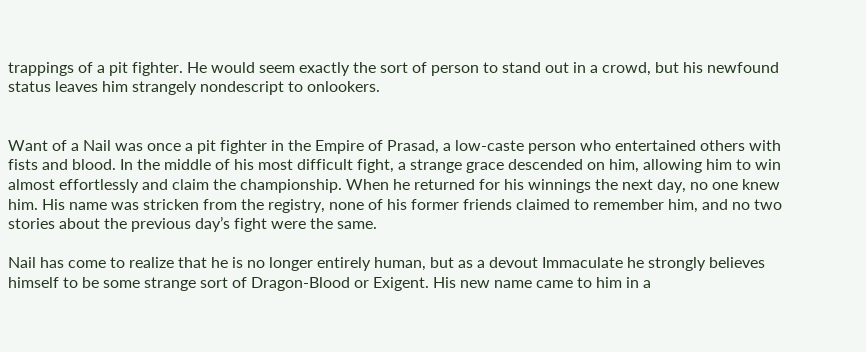trappings of a pit fighter. He would seem exactly the sort of person to stand out in a crowd, but his newfound status leaves him strangely nondescript to onlookers.


Want of a Nail was once a pit fighter in the Empire of Prasad, a low-caste person who entertained others with fists and blood. In the middle of his most difficult fight, a strange grace descended on him, allowing him to win almost effortlessly and claim the championship. When he returned for his winnings the next day, no one knew him. His name was stricken from the registry, none of his former friends claimed to remember him, and no two stories about the previous day’s fight were the same.

Nail has come to realize that he is no longer entirely human, but as a devout Immaculate he strongly believes himself to be some strange sort of Dragon-Blood or Exigent. His new name came to him in a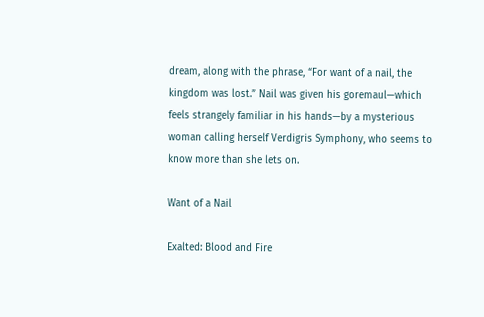dream, along with the phrase, “For want of a nail, the kingdom was lost.” Nail was given his goremaul—which feels strangely familiar in his hands—by a mysterious woman calling herself Verdigris Symphony, who seems to know more than she lets on.

Want of a Nail

Exalted: Blood and Fire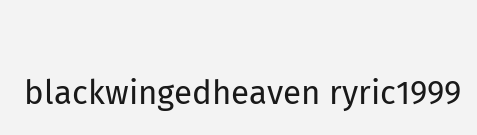blackwingedheaven ryric1999